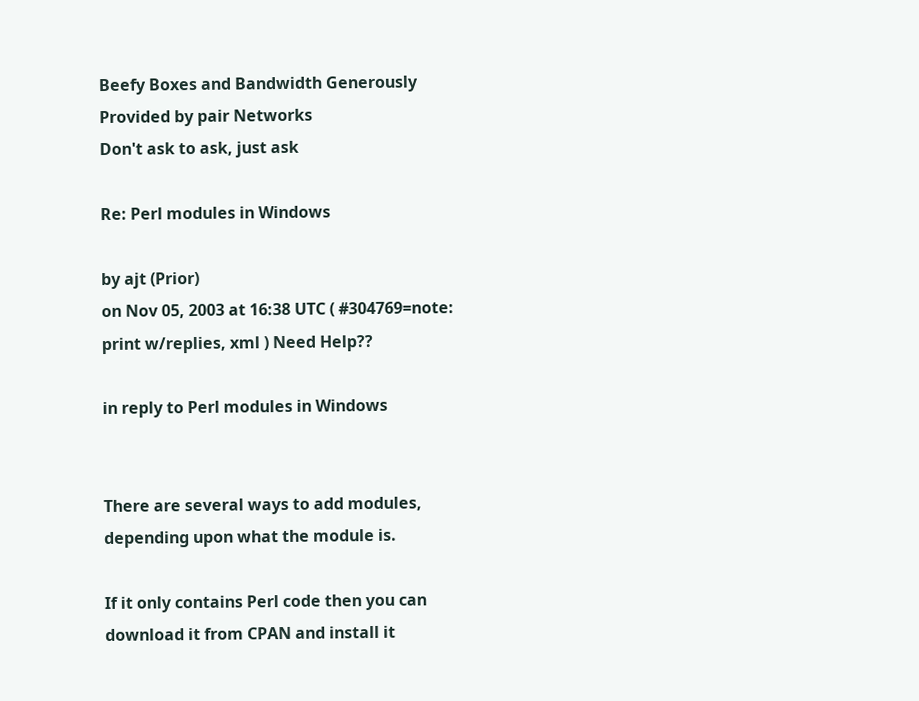Beefy Boxes and Bandwidth Generously Provided by pair Networks
Don't ask to ask, just ask

Re: Perl modules in Windows

by ajt (Prior)
on Nov 05, 2003 at 16:38 UTC ( #304769=note: print w/replies, xml ) Need Help??

in reply to Perl modules in Windows


There are several ways to add modules, depending upon what the module is.

If it only contains Perl code then you can download it from CPAN and install it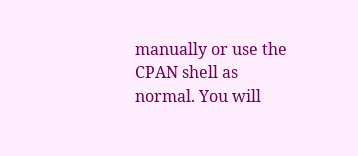manually or use the CPAN shell as normal. You will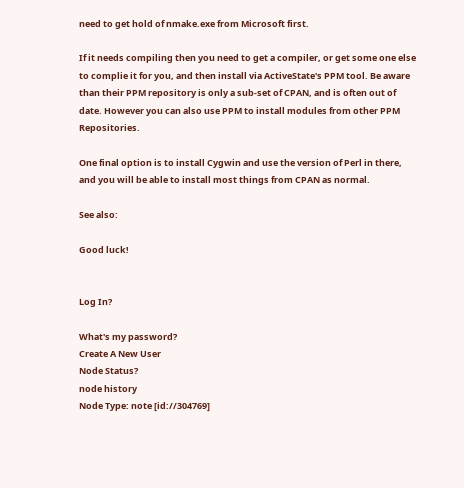need to get hold of nmake.exe from Microsoft first.

If it needs compiling then you need to get a compiler, or get some one else to complie it for you, and then install via ActiveState's PPM tool. Be aware than their PPM repository is only a sub-set of CPAN, and is often out of date. However you can also use PPM to install modules from other PPM Repositories.

One final option is to install Cygwin and use the version of Perl in there, and you will be able to install most things from CPAN as normal.

See also:

Good luck!


Log In?

What's my password?
Create A New User
Node Status?
node history
Node Type: note [id://304769]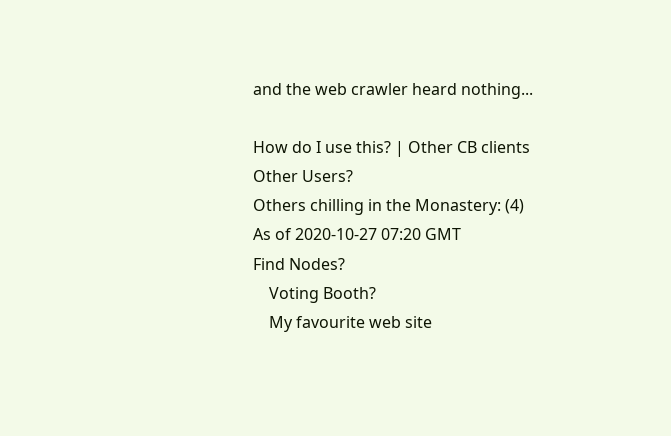and the web crawler heard nothing...

How do I use this? | Other CB clients
Other Users?
Others chilling in the Monastery: (4)
As of 2020-10-27 07:20 GMT
Find Nodes?
    Voting Booth?
    My favourite web site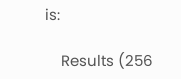is:

    Results (256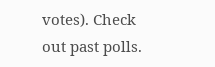votes). Check out past polls.